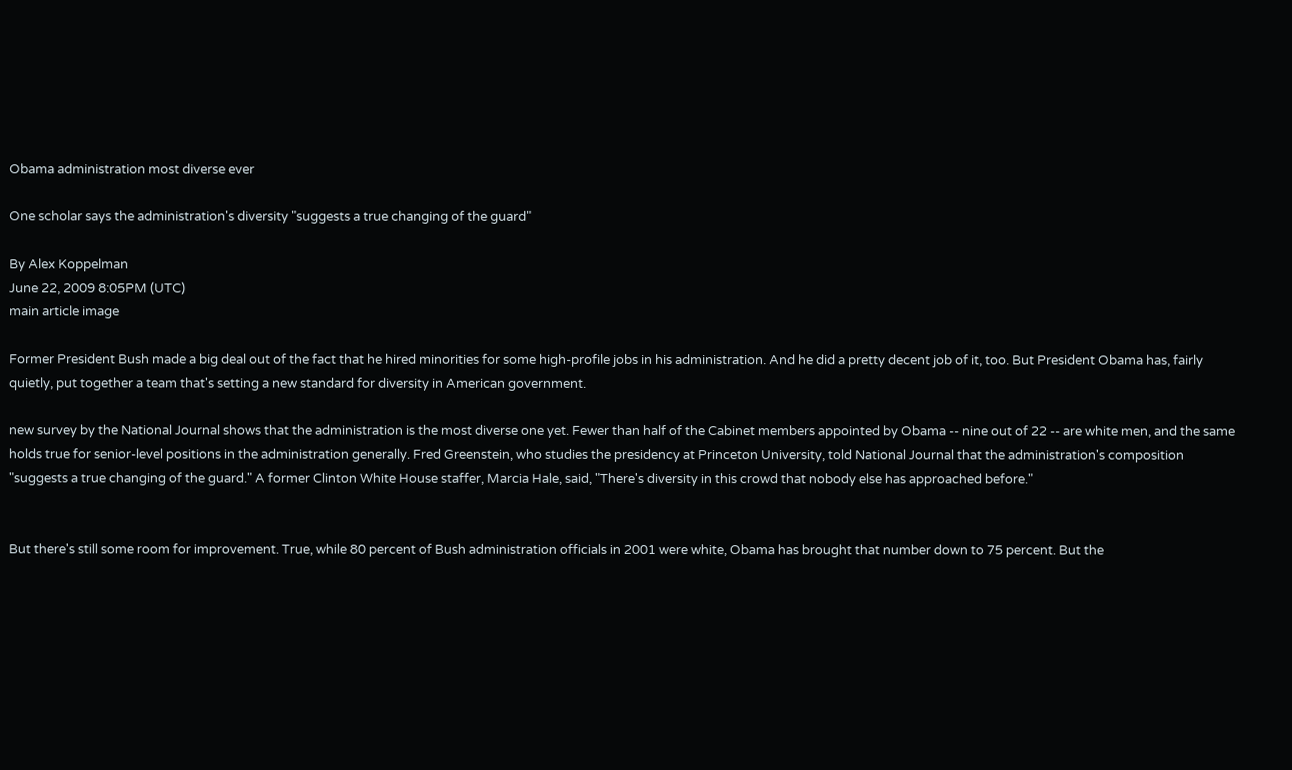Obama administration most diverse ever

One scholar says the administration's diversity "suggests a true changing of the guard"

By Alex Koppelman
June 22, 2009 8:05PM (UTC)
main article image

Former President Bush made a big deal out of the fact that he hired minorities for some high-profile jobs in his administration. And he did a pretty decent job of it, too. But President Obama has, fairly quietly, put together a team that's setting a new standard for diversity in American government.

new survey by the National Journal shows that the administration is the most diverse one yet. Fewer than half of the Cabinet members appointed by Obama -- nine out of 22 -- are white men, and the same holds true for senior-level positions in the administration generally. Fred Greenstein, who studies the presidency at Princeton University, told National Journal that the administration's composition "suggests a true changing of the guard." A former Clinton White House staffer, Marcia Hale, said, "There's diversity in this crowd that nobody else has approached before."


But there's still some room for improvement. True, while 80 percent of Bush administration officials in 2001 were white, Obama has brought that number down to 75 percent. But the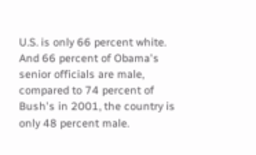U.S. is only 66 percent white. And 66 percent of Obama's senior officials are male, compared to 74 percent of Bush's in 2001, the country is only 48 percent male.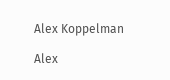Alex Koppelman

Alex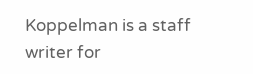Koppelman is a staff writer for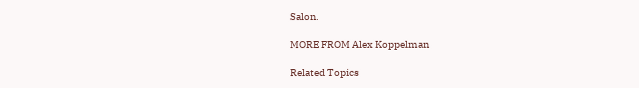Salon.

MORE FROM Alex Koppelman

Related Topics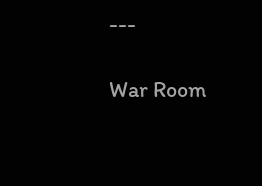---

War Room